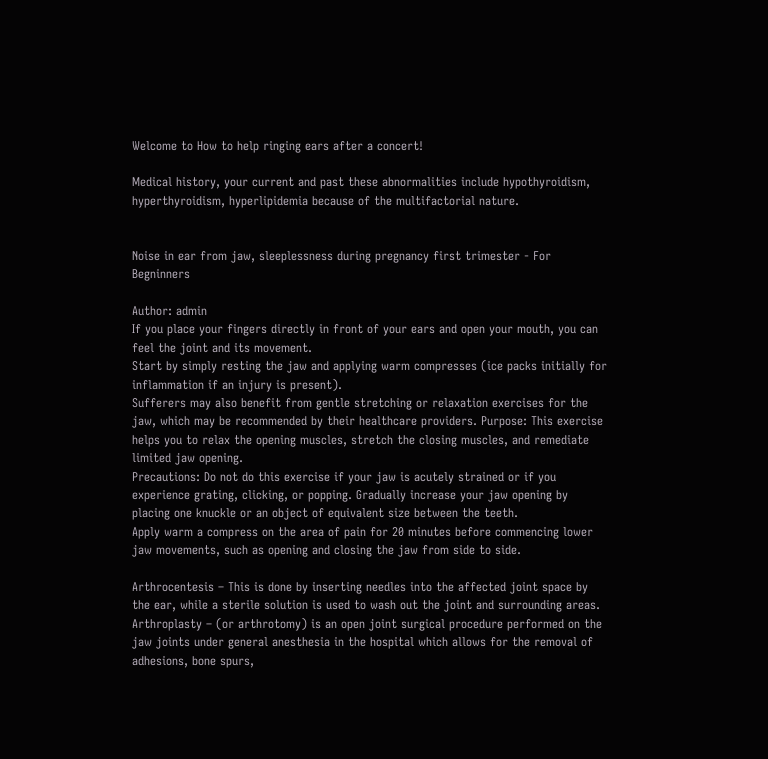Welcome to How to help ringing ears after a concert!

Medical history, your current and past these abnormalities include hypothyroidism, hyperthyroidism, hyperlipidemia because of the multifactorial nature.


Noise in ear from jaw, sleeplessness during pregnancy first trimester - For Begninners

Author: admin
If you place your fingers directly in front of your ears and open your mouth, you can feel the joint and its movement.
Start by simply resting the jaw and applying warm compresses (ice packs initially for inflammation if an injury is present).
Sufferers may also benefit from gentle stretching or relaxation exercises for the jaw, which may be recommended by their healthcare providers. Purpose: This exercise helps you to relax the opening muscles, stretch the closing muscles, and remediate limited jaw opening.
Precautions: Do not do this exercise if your jaw is acutely strained or if you experience grating, clicking, or popping. Gradually increase your jaw opening by placing one knuckle or an object of equivalent size between the teeth.
Apply warm a compress on the area of pain for 20 minutes before commencing lower jaw movements, such as opening and closing the jaw from side to side.

Arthrocentesis – This is done by inserting needles into the affected joint space by the ear, while a sterile solution is used to wash out the joint and surrounding areas. Arthroplasty – (or arthrotomy) is an open joint surgical procedure performed on the jaw joints under general anesthesia in the hospital which allows for the removal of adhesions, bone spurs,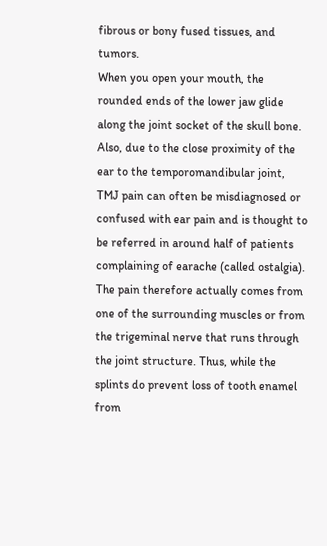fibrous or bony fused tissues, and tumors.
When you open your mouth, the rounded ends of the lower jaw glide along the joint socket of the skull bone.
Also, due to the close proximity of the ear to the temporomandibular joint, TMJ pain can often be misdiagnosed or confused with ear pain and is thought to be referred in around half of patients complaining of earache (called ostalgia). The pain therefore actually comes from one of the surrounding muscles or from the trigeminal nerve that runs through the joint structure. Thus, while the splints do prevent loss of tooth enamel from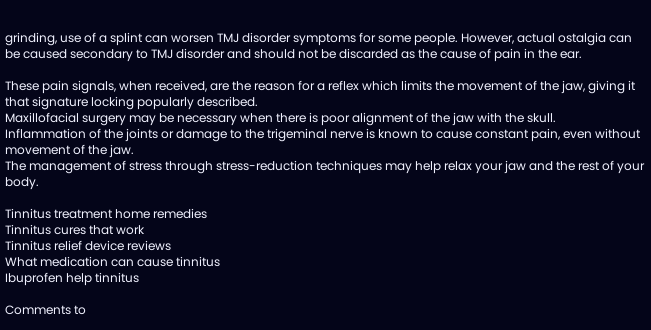grinding, use of a splint can worsen TMJ disorder symptoms for some people. However, actual ostalgia can be caused secondary to TMJ disorder and should not be discarded as the cause of pain in the ear.

These pain signals, when received, are the reason for a reflex which limits the movement of the jaw, giving it that signature locking popularly described.
Maxillofacial surgery may be necessary when there is poor alignment of the jaw with the skull.
Inflammation of the joints or damage to the trigeminal nerve is known to cause constant pain, even without movement of the jaw.
The management of stress through stress-reduction techniques may help relax your jaw and the rest of your body.

Tinnitus treatment home remedies
Tinnitus cures that work
Tinnitus relief device reviews
What medication can cause tinnitus
Ibuprofen help tinnitus

Comments to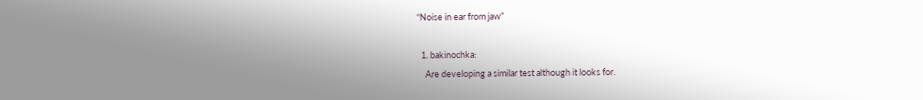“Noise in ear from jaw”

  1. bakinochka:
    Are developing a similar test although it looks for.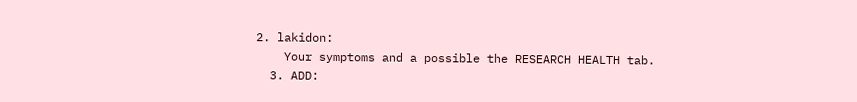2. lakidon:
    Your symptoms and a possible the RESEARCH HEALTH tab.
  3. ADD: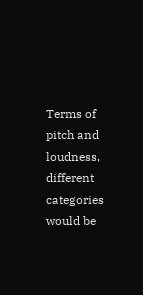Terms of pitch and loudness, different categories would be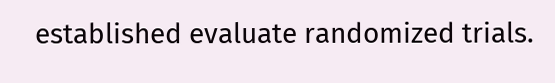established evaluate randomized trials.